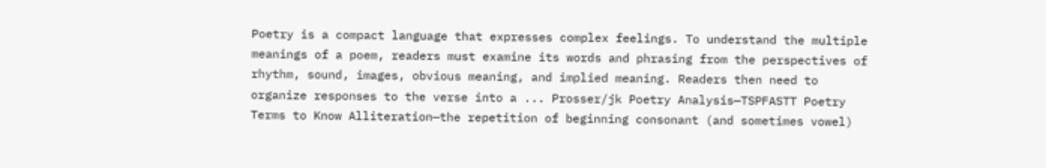Poetry is a compact language that expresses complex feelings. To understand the multiple meanings of a poem, readers must examine its words and phrasing from the perspectives of rhythm, sound, images, obvious meaning, and implied meaning. Readers then need to organize responses to the verse into a ... Prosser/jk Poetry Analysis—TSPFASTT Poetry Terms to Know Alliteration—the repetition of beginning consonant (and sometimes vowel)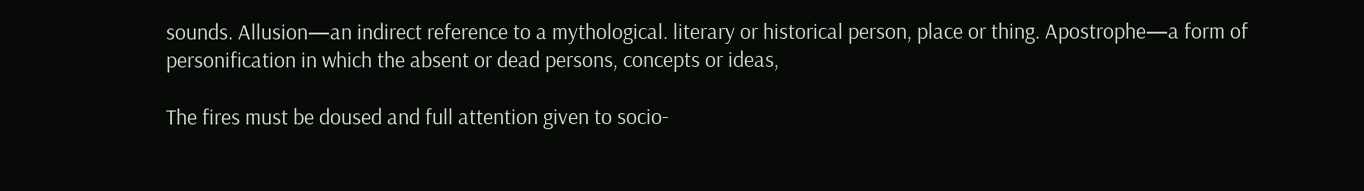sounds. Allusion—an indirect reference to a mythological. literary or historical person, place or thing. Apostrophe—a form of personification in which the absent or dead persons, concepts or ideas,

The fires must be doused and full attention given to socio-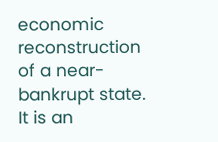economic reconstruction of a near-bankrupt state. It is an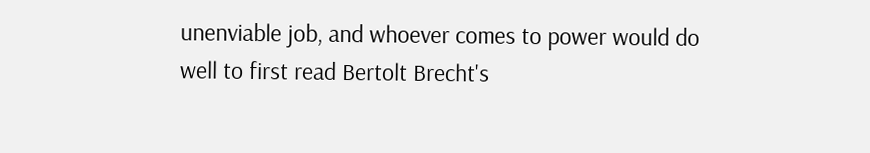unenviable job, and whoever comes to power would do well to first read Bertolt Brecht's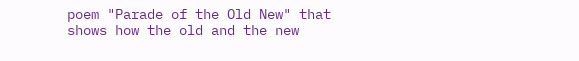poem "Parade of the Old New" that shows how the old and the new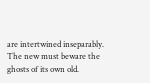are intertwined inseparably. The new must beware the ghosts of its own old.